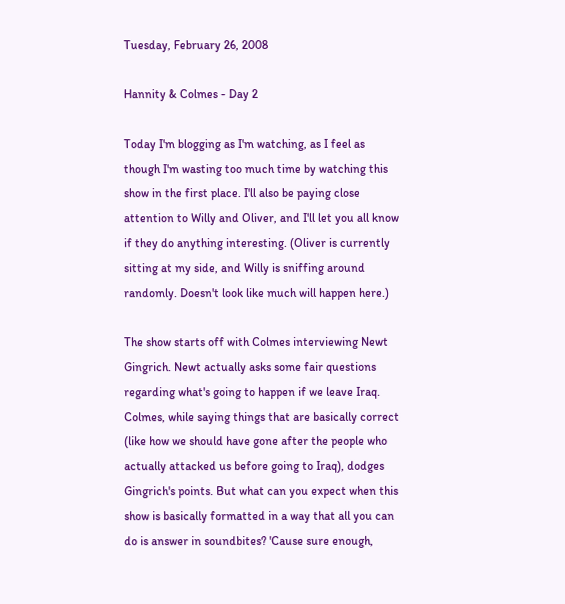Tuesday, February 26, 2008

Hannity & Colmes - Day 2

Today I'm blogging as I'm watching, as I feel as though I'm wasting too much time by watching this show in the first place. I'll also be paying close attention to Willy and Oliver, and I'll let you all know if they do anything interesting. (Oliver is currently sitting at my side, and Willy is sniffing around randomly. Doesn't look like much will happen here.)

The show starts off with Colmes interviewing Newt Gingrich. Newt actually asks some fair questions regarding what's going to happen if we leave Iraq. Colmes, while saying things that are basically correct (like how we should have gone after the people who actually attacked us before going to Iraq), dodges Gingrich's points. But what can you expect when this show is basically formatted in a way that all you can do is answer in soundbites? 'Cause sure enough,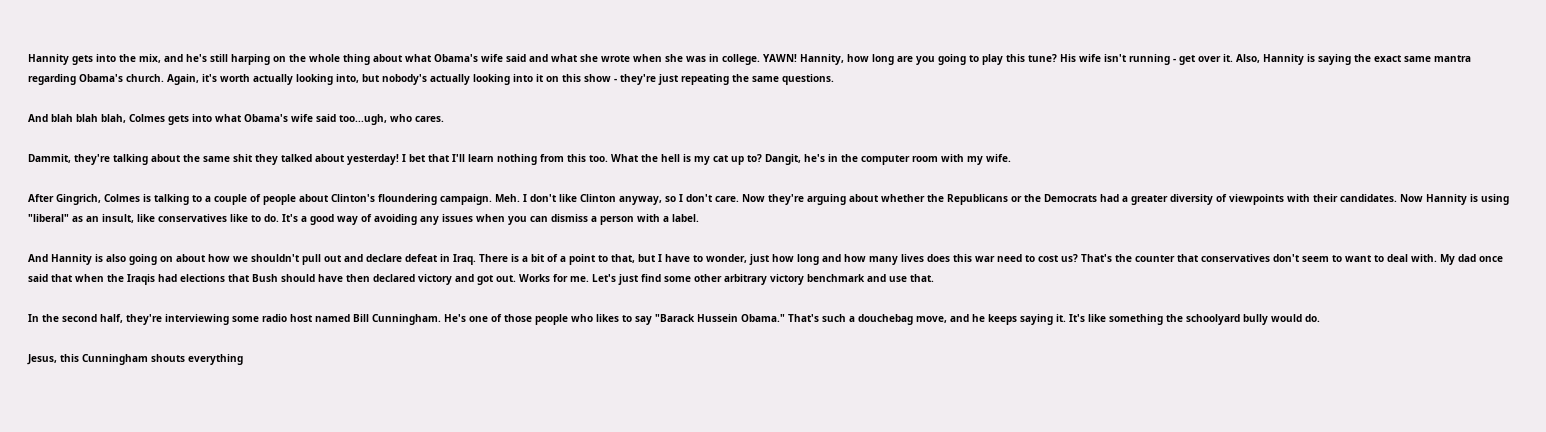Hannity gets into the mix, and he's still harping on the whole thing about what Obama's wife said and what she wrote when she was in college. YAWN! Hannity, how long are you going to play this tune? His wife isn't running - get over it. Also, Hannity is saying the exact same mantra regarding Obama's church. Again, it's worth actually looking into, but nobody's actually looking into it on this show - they're just repeating the same questions.

And blah blah blah, Colmes gets into what Obama's wife said too...ugh, who cares.

Dammit, they're talking about the same shit they talked about yesterday! I bet that I'll learn nothing from this too. What the hell is my cat up to? Dangit, he's in the computer room with my wife.

After Gingrich, Colmes is talking to a couple of people about Clinton's floundering campaign. Meh. I don't like Clinton anyway, so I don't care. Now they're arguing about whether the Republicans or the Democrats had a greater diversity of viewpoints with their candidates. Now Hannity is using "liberal" as an insult, like conservatives like to do. It's a good way of avoiding any issues when you can dismiss a person with a label.

And Hannity is also going on about how we shouldn't pull out and declare defeat in Iraq. There is a bit of a point to that, but I have to wonder, just how long and how many lives does this war need to cost us? That's the counter that conservatives don't seem to want to deal with. My dad once said that when the Iraqis had elections that Bush should have then declared victory and got out. Works for me. Let's just find some other arbitrary victory benchmark and use that.

In the second half, they're interviewing some radio host named Bill Cunningham. He's one of those people who likes to say "Barack Hussein Obama." That's such a douchebag move, and he keeps saying it. It's like something the schoolyard bully would do.

Jesus, this Cunningham shouts everything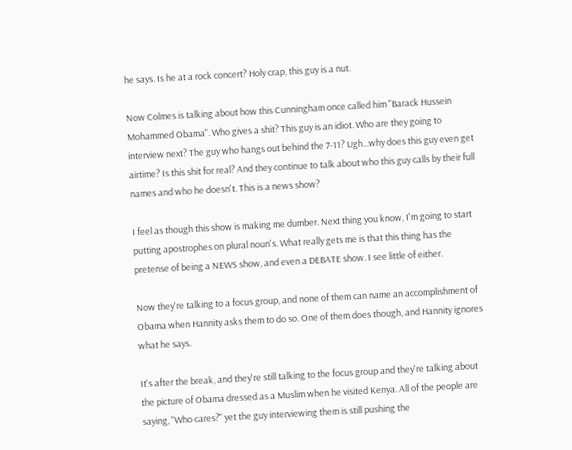he says. Is he at a rock concert? Holy crap, this guy is a nut.

Now Colmes is talking about how this Cunningham once called him "Barack Hussein Mohammed Obama". Who gives a shit? This guy is an idiot. Who are they going to interview next? The guy who hangs out behind the 7-11? Ugh...why does this guy even get airtime? Is this shit for real? And they continue to talk about who this guy calls by their full names and who he doesn't. This is a news show?

I feel as though this show is making me dumber. Next thing you know, I'm going to start putting apostrophes on plural noun's. What really gets me is that this thing has the pretense of being a NEWS show, and even a DEBATE show. I see little of either.

Now they're talking to a focus group, and none of them can name an accomplishment of Obama when Hannity asks them to do so. One of them does though, and Hannity ignores what he says.

It's after the break, and they're still talking to the focus group and they're talking about the picture of Obama dressed as a Muslim when he visited Kenya. All of the people are saying, "Who cares?" yet the guy interviewing them is still pushing the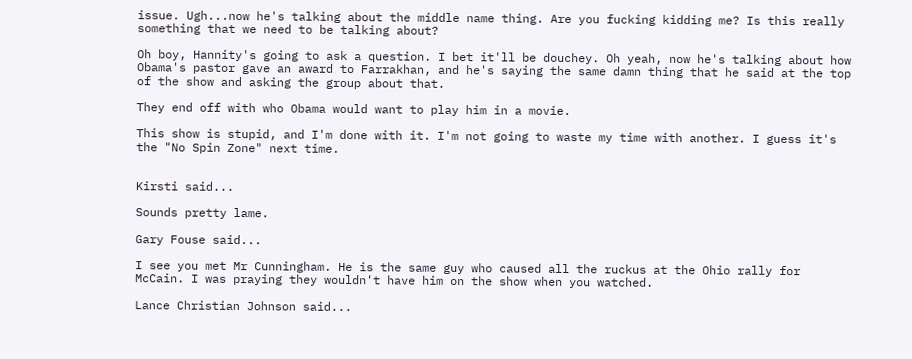issue. Ugh...now he's talking about the middle name thing. Are you fucking kidding me? Is this really something that we need to be talking about?

Oh boy, Hannity's going to ask a question. I bet it'll be douchey. Oh yeah, now he's talking about how Obama's pastor gave an award to Farrakhan, and he's saying the same damn thing that he said at the top of the show and asking the group about that.

They end off with who Obama would want to play him in a movie.

This show is stupid, and I'm done with it. I'm not going to waste my time with another. I guess it's the "No Spin Zone" next time.


Kirsti said...

Sounds pretty lame.

Gary Fouse said...

I see you met Mr Cunningham. He is the same guy who caused all the ruckus at the Ohio rally for McCain. I was praying they wouldn't have him on the show when you watched.

Lance Christian Johnson said...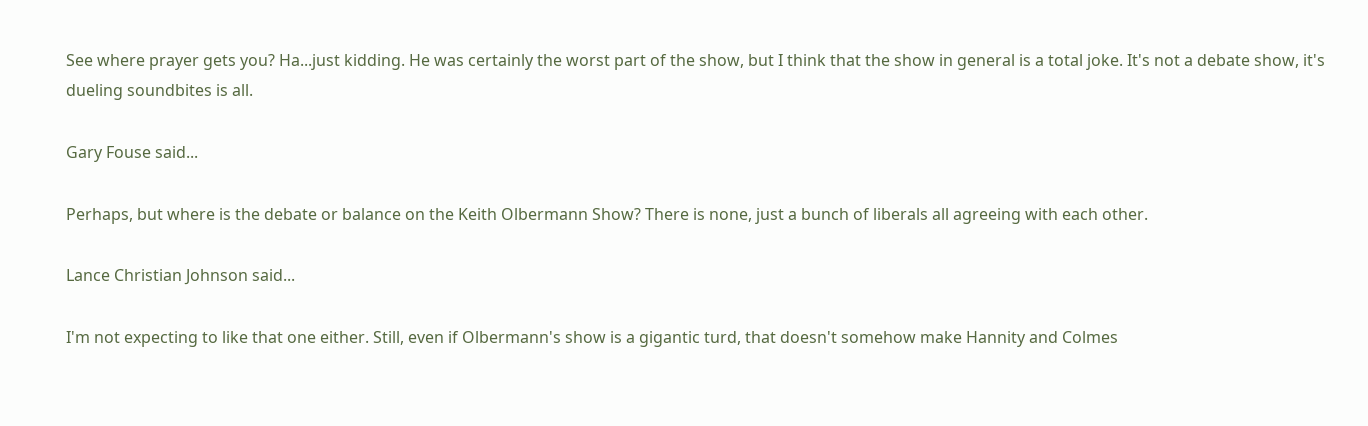See where prayer gets you? Ha...just kidding. He was certainly the worst part of the show, but I think that the show in general is a total joke. It's not a debate show, it's dueling soundbites is all.

Gary Fouse said...

Perhaps, but where is the debate or balance on the Keith Olbermann Show? There is none, just a bunch of liberals all agreeing with each other.

Lance Christian Johnson said...

I'm not expecting to like that one either. Still, even if Olbermann's show is a gigantic turd, that doesn't somehow make Hannity and Colmes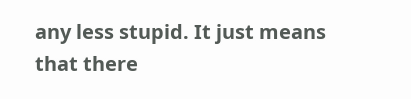any less stupid. It just means that there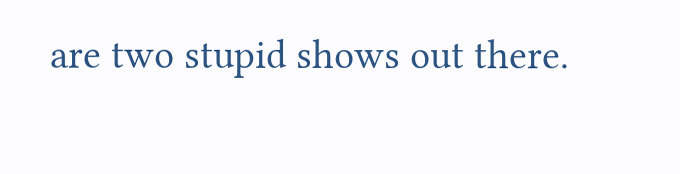are two stupid shows out there.